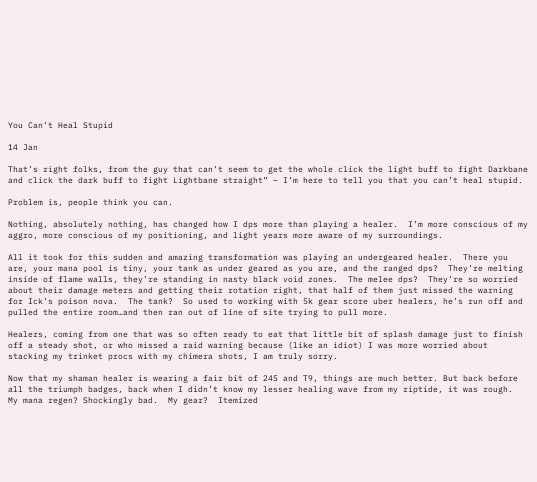You Can’t Heal Stupid

14 Jan

That’s right folks, from the guy that can’t seem to get the whole click the light buff to fight Darkbane and click the dark buff to fight Lightbane straight” – I’m here to tell you that you can’t heal stupid.

Problem is, people think you can.

Nothing, absolutely nothing, has changed how I dps more than playing a healer.  I’m more conscious of my aggro, more conscious of my positioning, and light years more aware of my surroundings.

All it took for this sudden and amazing transformation was playing an undergeared healer.  There you are, your mana pool is tiny, your tank as under geared as you are, and the ranged dps?  They’re melting inside of flame walls, they’re standing in nasty black void zones.  The melee dps?  They’re so worried about their damage meters and getting their rotation right, that half of them just missed the warning for Ick’s poison nova.  The tank?  So used to working with 5k gear score uber healers, he’s run off and pulled the entire room…and then ran out of line of site trying to pull more.

Healers, coming from one that was so often ready to eat that little bit of splash damage just to finish off a steady shot, or who missed a raid warning because (like an idiot) I was more worried about stacking my trinket procs with my chimera shots, I am truly sorry.

Now that my shaman healer is wearing a fair bit of 245 and T9, things are much better. But back before all the triumph badges, back when I didn’t know my lesser healing wave from my riptide, it was rough.  My mana regen? Shockingly bad.  My gear?  Itemized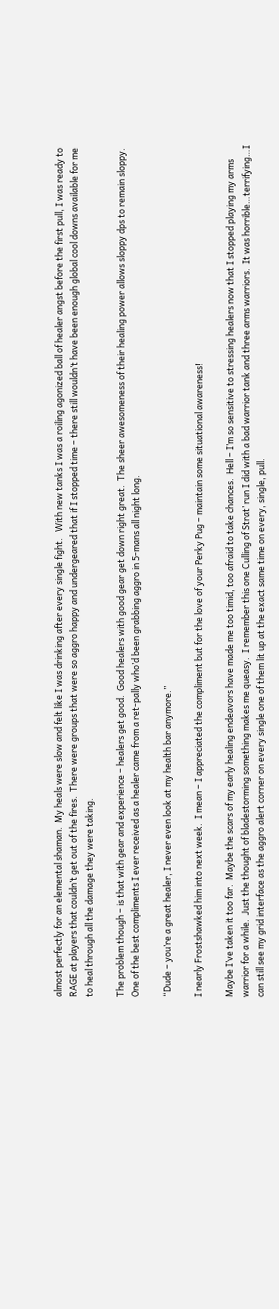almost perfectly for an elemental shaman.  My heals were slow and felt like I was drinking after every single fight.   With new tanks I was a roiling agonized ball of healer angst before the first pull, I was ready to RAGE at players that couldn’t get out of the fires.  There were groups that were so aggro happy and undergeared that if I stopped time – there still wouldn’t have been enough global cool downs available for me to heal through all the damage they were taking.

The problem though – is that with gear and experience – healers get good.  Good healers with good gear get down right great.  The sheer awesomeness of their healing power allows sloppy dps to remain sloppy.  One of the best compliments I ever received as a healer came from a ret-pally who’d been grabbing aggro in 5-mans all night long.

“Dude – you’re a great healer, I never even look at my health bar anymore.”

I nearly Frostshawked him into next week.  I mean – I appreciated the compliment but for the love of your Perky Pug – maintain some situational awareness!

Maybe I’ve taken it too far.  Maybe the scars of my early healing endeavors have made me too timid, too afraid to take chances.  Hell – I’m so sensitive to stressing healers now that I stopped playing my arms warrior for a while.  Just the thought of bladestorming something makes me queasy.  I remember this one Culling of Strat’ run I did with a bad warrior tank and three arms warriors.  It was horrible…terrifying…I can still see my grid interface as the aggro alert corner on every single one of them lit up at the exact same time on every, single, pull.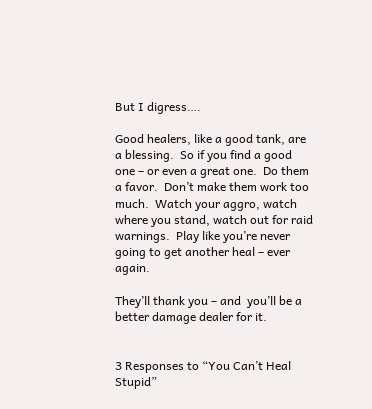But I digress….

Good healers, like a good tank, are a blessing.  So if you find a good one – or even a great one.  Do them a favor.  Don’t make them work too much.  Watch your aggro, watch where you stand, watch out for raid warnings.  Play like you’re never going to get another heal – ever again.

They’ll thank you – and  you’ll be a better damage dealer for it.


3 Responses to “You Can’t Heal Stupid”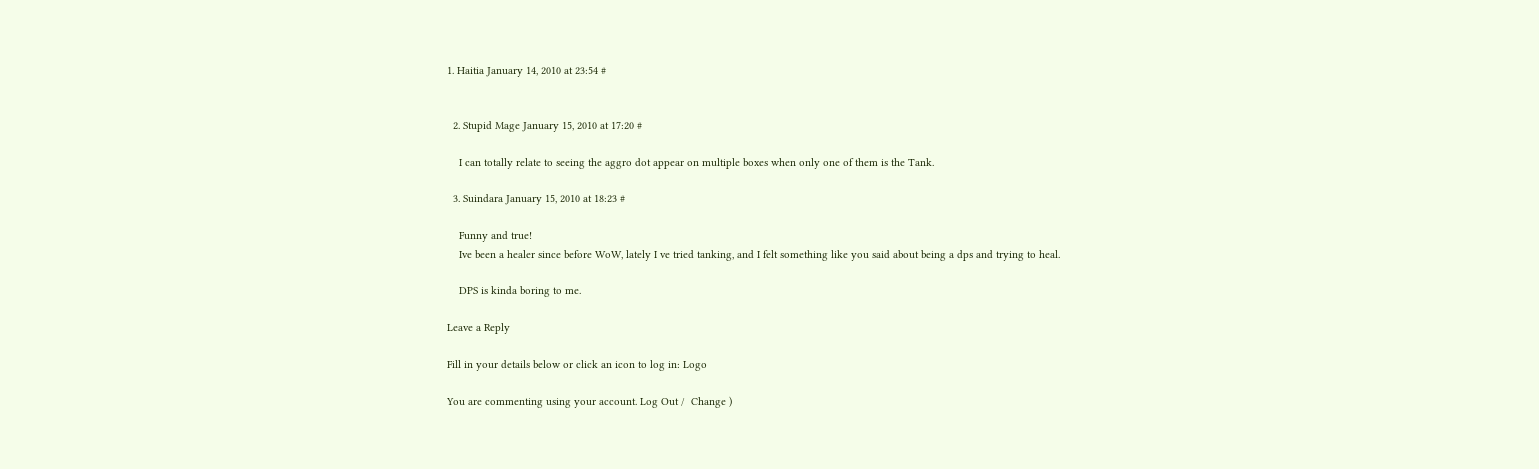1. Haitia January 14, 2010 at 23:54 #


  2. Stupid Mage January 15, 2010 at 17:20 #

    I can totally relate to seeing the aggro dot appear on multiple boxes when only one of them is the Tank.

  3. Suindara January 15, 2010 at 18:23 #

    Funny and true!
    Ive been a healer since before WoW, lately I ve tried tanking, and I felt something like you said about being a dps and trying to heal.

    DPS is kinda boring to me.

Leave a Reply

Fill in your details below or click an icon to log in: Logo

You are commenting using your account. Log Out /  Change )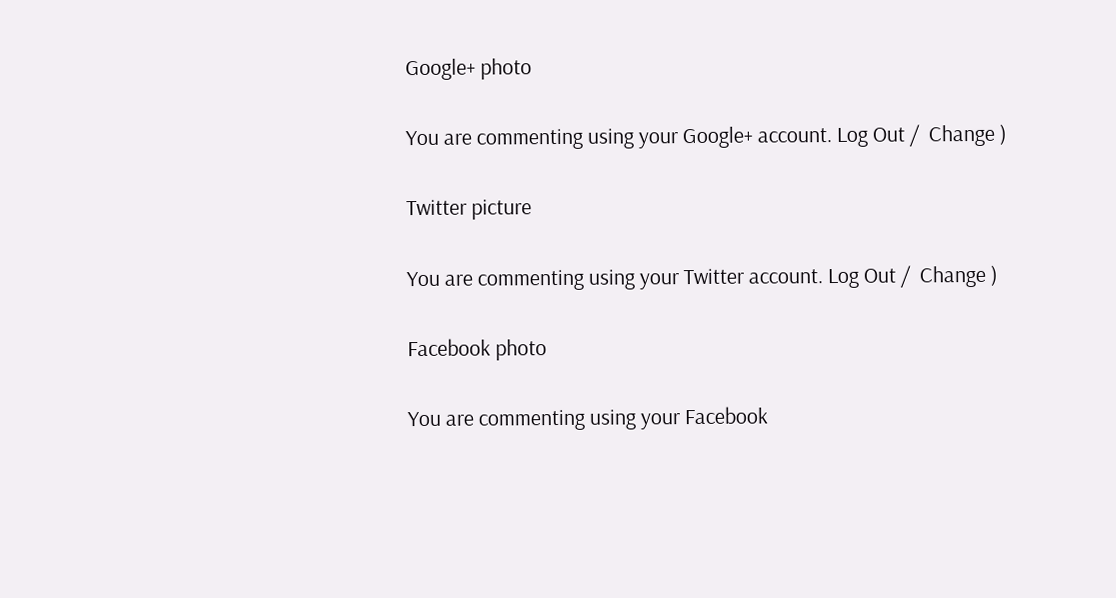Google+ photo

You are commenting using your Google+ account. Log Out /  Change )

Twitter picture

You are commenting using your Twitter account. Log Out /  Change )

Facebook photo

You are commenting using your Facebook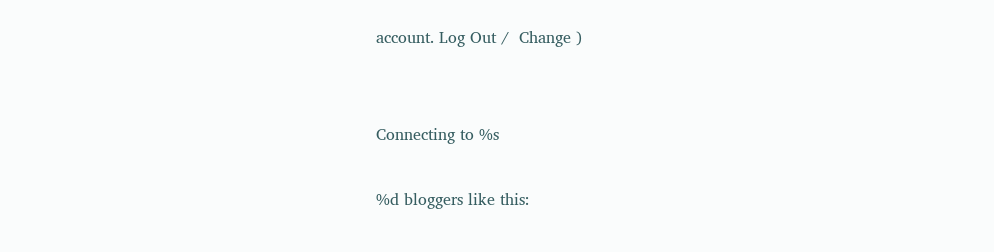account. Log Out /  Change )


Connecting to %s

%d bloggers like this: